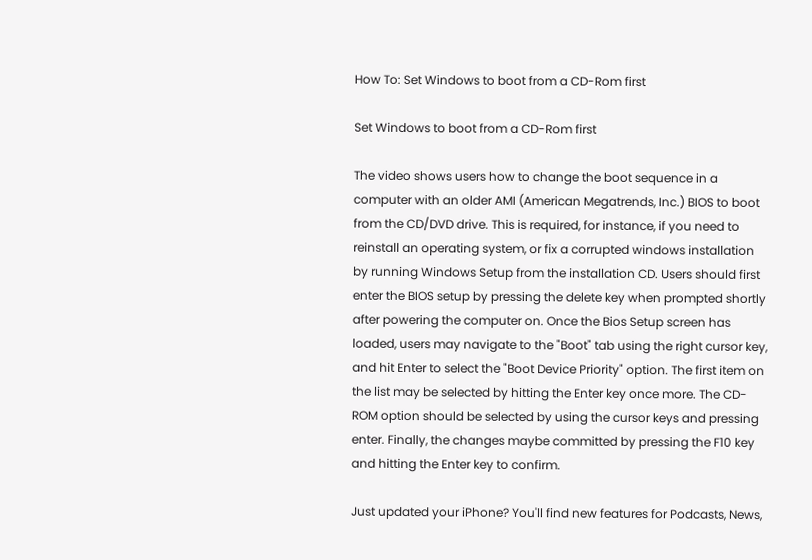How To: Set Windows to boot from a CD-Rom first

Set Windows to boot from a CD-Rom first

The video shows users how to change the boot sequence in a computer with an older AMI (American Megatrends, Inc.) BIOS to boot from the CD/DVD drive. This is required, for instance, if you need to reinstall an operating system, or fix a corrupted windows installation by running Windows Setup from the installation CD. Users should first enter the BIOS setup by pressing the delete key when prompted shortly after powering the computer on. Once the Bios Setup screen has loaded, users may navigate to the "Boot" tab using the right cursor key, and hit Enter to select the "Boot Device Priority" option. The first item on the list may be selected by hitting the Enter key once more. The CD-ROM option should be selected by using the cursor keys and pressing enter. Finally, the changes maybe committed by pressing the F10 key and hitting the Enter key to confirm.

Just updated your iPhone? You'll find new features for Podcasts, News,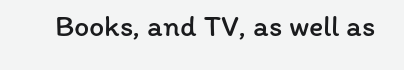Books, and TV, as well as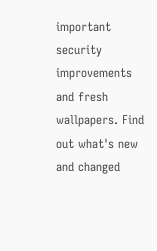important security improvements and fresh wallpapers. Find out what's new and changed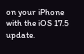on your iPhone with the iOS 17.5 update.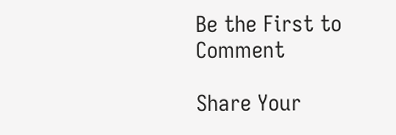Be the First to Comment

Share Your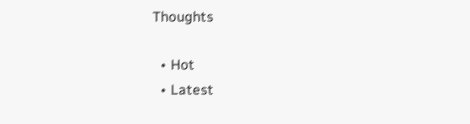Thoughts

  • Hot
  • Latest